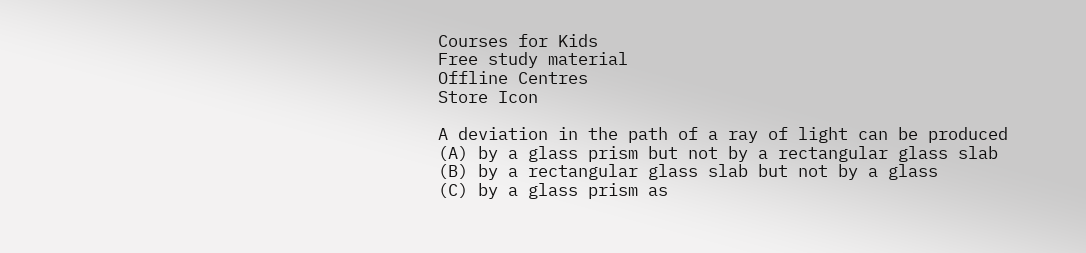Courses for Kids
Free study material
Offline Centres
Store Icon

A deviation in the path of a ray of light can be produced
(A) by a glass prism but not by a rectangular glass slab
(B) by a rectangular glass slab but not by a glass
(C) by a glass prism as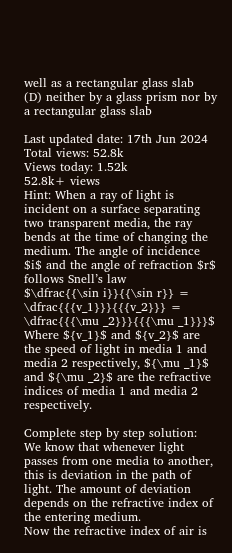well as a rectangular glass slab
(D) neither by a glass prism nor by a rectangular glass slab

Last updated date: 17th Jun 2024
Total views: 52.8k
Views today: 1.52k
52.8k+ views
Hint: When a ray of light is incident on a surface separating two transparent media, the ray bends at the time of changing the medium. The angle of incidence $i$ and the angle of refraction $r$ follows Snell’s law
$\dfrac{{\sin i}}{{\sin r}} = \dfrac{{{v_1}}}{{{v_2}}} = \dfrac{{{\mu _2}}}{{{\mu _1}}}$
Where ${v_1}$ and ${v_2}$ are the speed of light in media 1 and media 2 respectively, ${\mu _1}$ and ${\mu _2}$ are the refractive indices of media 1 and media 2 respectively.

Complete step by step solution:
We know that whenever light passes from one media to another, this is deviation in the path of light. The amount of deviation depends on the refractive index of the entering medium.
Now the refractive index of air is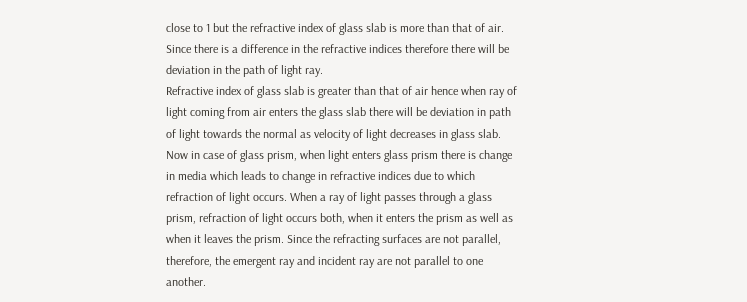close to 1 but the refractive index of glass slab is more than that of air. Since there is a difference in the refractive indices therefore there will be deviation in the path of light ray.
Refractive index of glass slab is greater than that of air hence when ray of light coming from air enters the glass slab there will be deviation in path of light towards the normal as velocity of light decreases in glass slab.
Now in case of glass prism, when light enters glass prism there is change in media which leads to change in refractive indices due to which refraction of light occurs. When a ray of light passes through a glass prism, refraction of light occurs both, when it enters the prism as well as when it leaves the prism. Since the refracting surfaces are not parallel, therefore, the emergent ray and incident ray are not parallel to one another.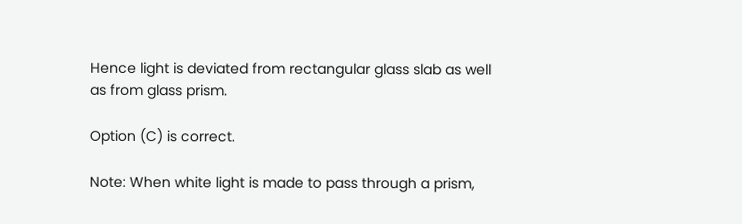Hence light is deviated from rectangular glass slab as well as from glass prism.

Option (C) is correct.

Note: When white light is made to pass through a prism,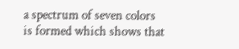a spectrum of seven colors is formed which shows that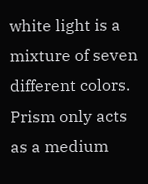white light is a mixture of seven different colors. Prism only acts as a medium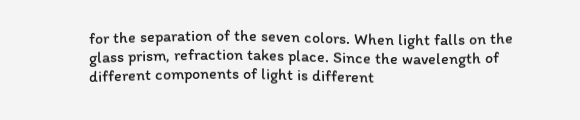for the separation of the seven colors. When light falls on the glass prism, refraction takes place. Since the wavelength of different components of light is different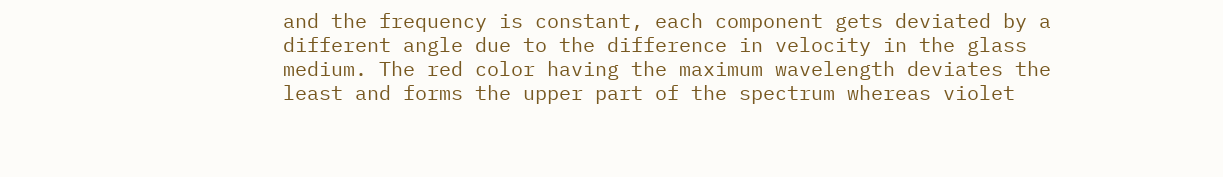and the frequency is constant, each component gets deviated by a different angle due to the difference in velocity in the glass medium. The red color having the maximum wavelength deviates the least and forms the upper part of the spectrum whereas violet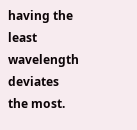having the least wavelength deviates the most.